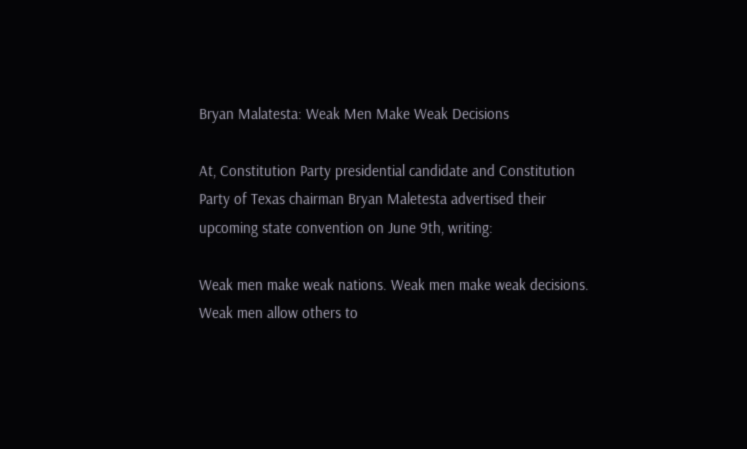Bryan Malatesta: Weak Men Make Weak Decisions

At, Constitution Party presidential candidate and Constitution Party of Texas chairman Bryan Maletesta advertised their upcoming state convention on June 9th, writing:

Weak men make weak nations. Weak men make weak decisions. Weak men allow others to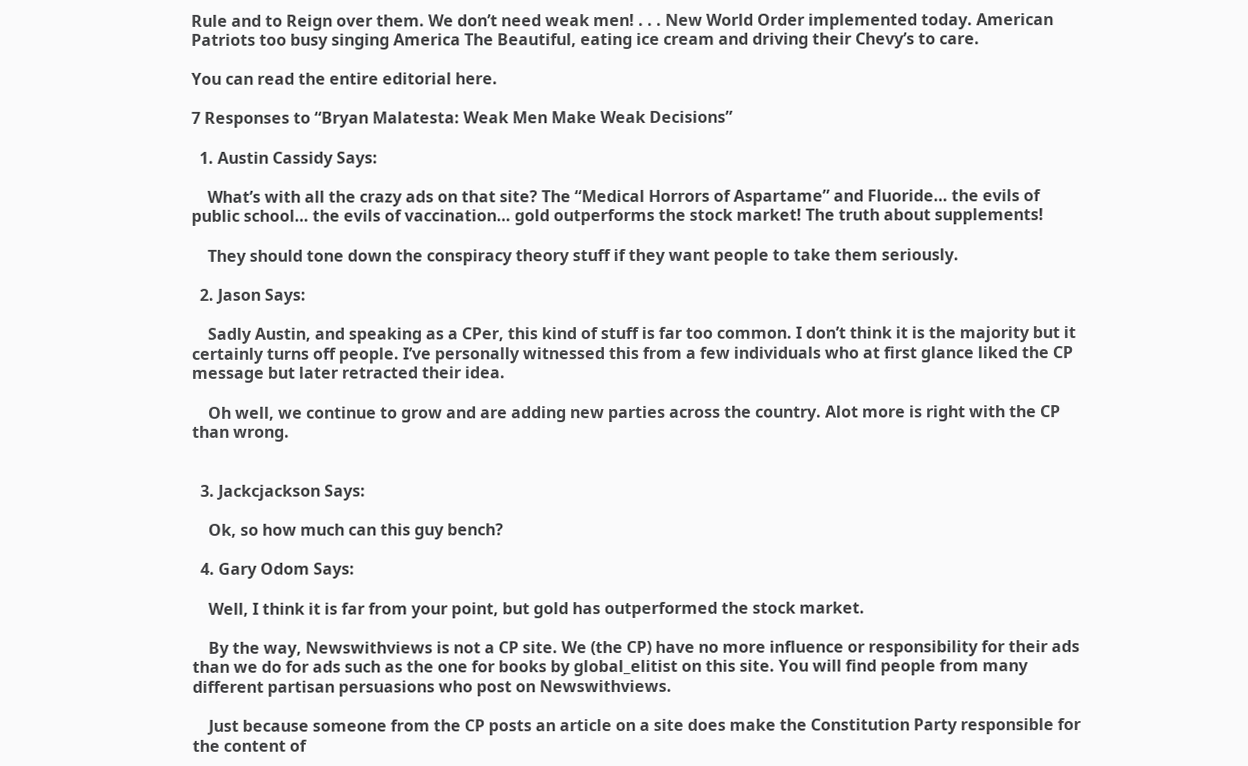Rule and to Reign over them. We don’t need weak men! . . . New World Order implemented today. American Patriots too busy singing America The Beautiful, eating ice cream and driving their Chevy’s to care.

You can read the entire editorial here.

7 Responses to “Bryan Malatesta: Weak Men Make Weak Decisions”

  1. Austin Cassidy Says:

    What’s with all the crazy ads on that site? The “Medical Horrors of Aspartame” and Fluoride… the evils of public school… the evils of vaccination… gold outperforms the stock market! The truth about supplements!

    They should tone down the conspiracy theory stuff if they want people to take them seriously.

  2. Jason Says:

    Sadly Austin, and speaking as a CPer, this kind of stuff is far too common. I don’t think it is the majority but it certainly turns off people. I’ve personally witnessed this from a few individuals who at first glance liked the CP message but later retracted their idea.

    Oh well, we continue to grow and are adding new parties across the country. Alot more is right with the CP than wrong.


  3. Jackcjackson Says:

    Ok, so how much can this guy bench?

  4. Gary Odom Says:

    Well, I think it is far from your point, but gold has outperformed the stock market.

    By the way, Newswithviews is not a CP site. We (the CP) have no more influence or responsibility for their ads than we do for ads such as the one for books by global_elitist on this site. You will find people from many different partisan persuasions who post on Newswithviews.

    Just because someone from the CP posts an article on a site does make the Constitution Party responsible for the content of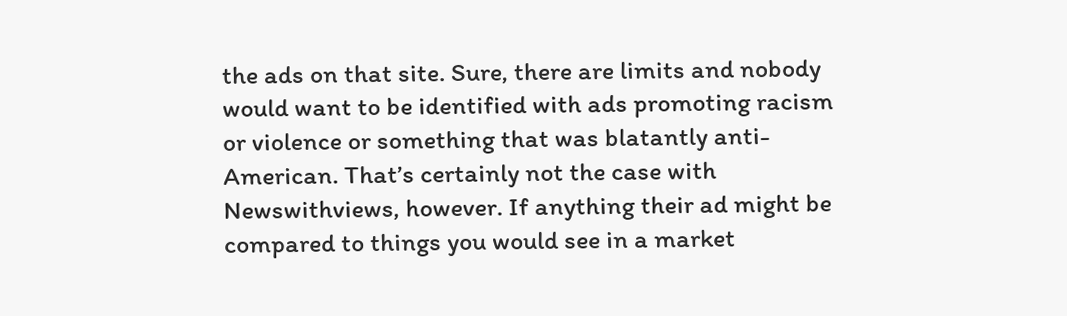the ads on that site. Sure, there are limits and nobody would want to be identified with ads promoting racism or violence or something that was blatantly anti-American. That’s certainly not the case with Newswithviews, however. If anything their ad might be compared to things you would see in a market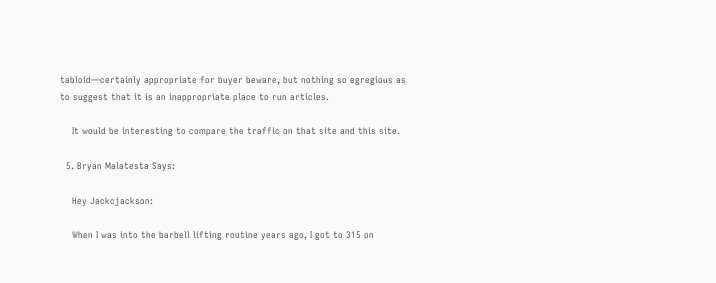tabloid—certainly appropriate for buyer beware, but nothing so egregious as to suggest that it is an inappropriate place to run articles.

    It would be interesting to compare the traffic on that site and this site.

  5. Bryan Malatesta Says:

    Hey Jackcjackson:

    When I was into the barbell lifting routine years ago, I got to 315 on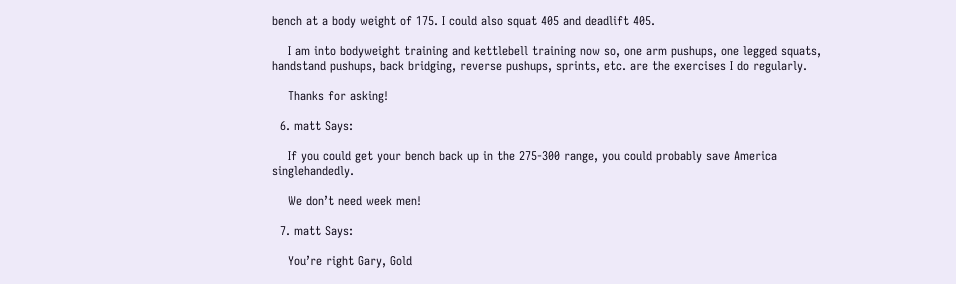bench at a body weight of 175. I could also squat 405 and deadlift 405.

    I am into bodyweight training and kettlebell training now so, one arm pushups, one legged squats, handstand pushups, back bridging, reverse pushups, sprints, etc. are the exercises I do regularly.

    Thanks for asking!

  6. matt Says:

    If you could get your bench back up in the 275-300 range, you could probably save America singlehandedly.

    We don’t need week men!

  7. matt Says:

    You’re right Gary, Gold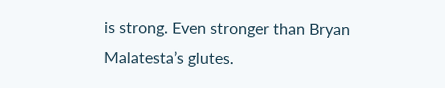is strong. Even stronger than Bryan Malatesta’s glutes.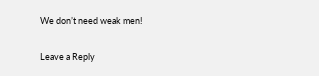We don’t need weak men!

Leave a Reply